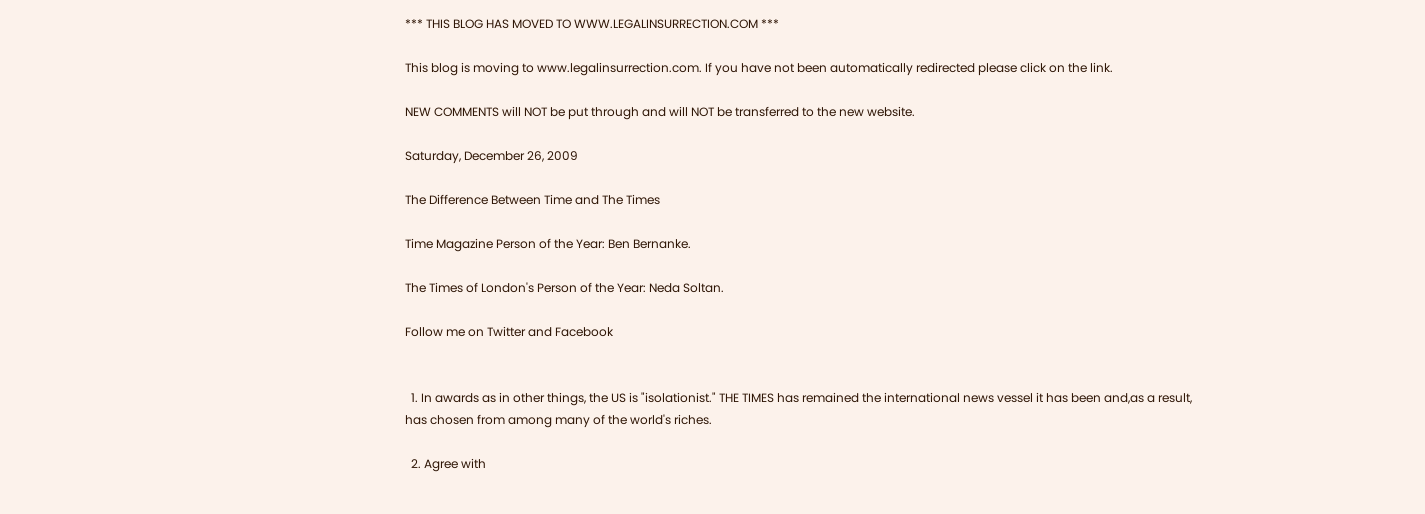*** THIS BLOG HAS MOVED TO WWW.LEGALINSURRECTION.COM ***

This blog is moving to www.legalinsurrection.com. If you have not been automatically redirected please click on the link.

NEW COMMENTS will NOT be put through and will NOT be transferred to the new website.

Saturday, December 26, 2009

The Difference Between Time and The Times

Time Magazine Person of the Year: Ben Bernanke.

The Times of London's Person of the Year: Neda Soltan.

Follow me on Twitter and Facebook


  1. In awards as in other things, the US is "isolationist." THE TIMES has remained the international news vessel it has been and,as a result, has chosen from among many of the world's riches.

  2. Agree with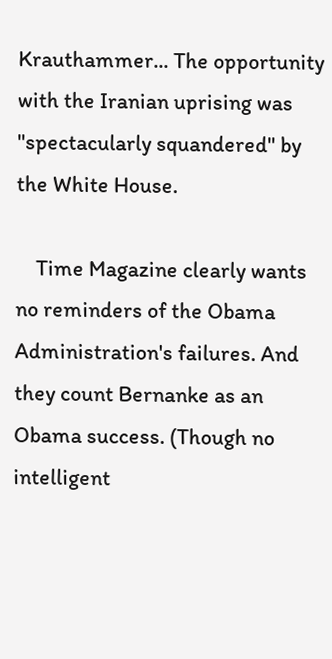Krauthammer... The opportunity with the Iranian uprising was "spectacularly squandered" by the White House.

    Time Magazine clearly wants no reminders of the Obama Administration's failures. And they count Bernanke as an Obama success. (Though no intelligent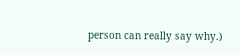person can really say why.)